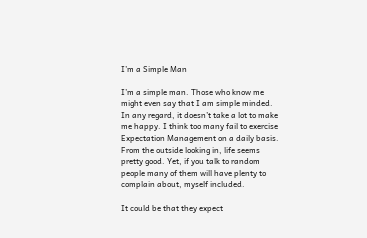I’m a Simple Man

I’m a simple man. Those who know me might even say that I am simple minded. In any regard, it doesn’t take a lot to make me happy. I think too many fail to exercise Expectation Management on a daily basis. From the outside looking in, life seems pretty good. Yet, if you talk to random people many of them will have plenty to complain about, myself included.

It could be that they expect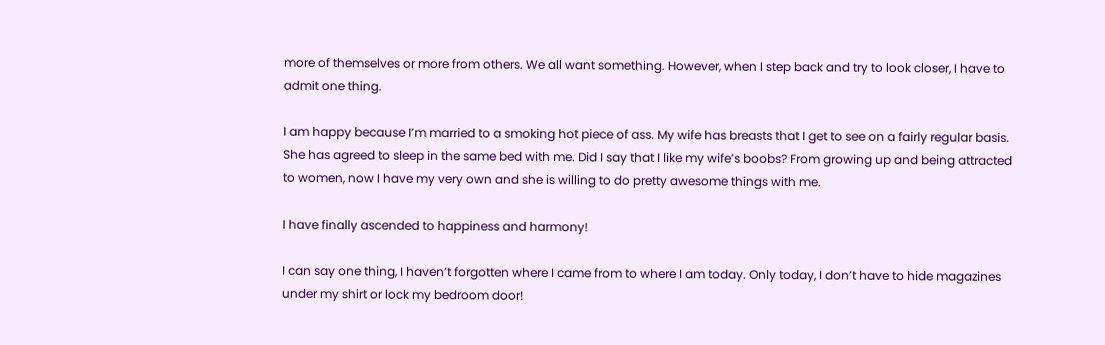more of themselves or more from others. We all want something. However, when I step back and try to look closer, I have to admit one thing.

I am happy because I’m married to a smoking hot piece of ass. My wife has breasts that I get to see on a fairly regular basis. She has agreed to sleep in the same bed with me. Did I say that I like my wife’s boobs? From growing up and being attracted to women, now I have my very own and she is willing to do pretty awesome things with me.

I have finally ascended to happiness and harmony!

I can say one thing, I haven’t forgotten where I came from to where I am today. Only today, I don’t have to hide magazines under my shirt or lock my bedroom door!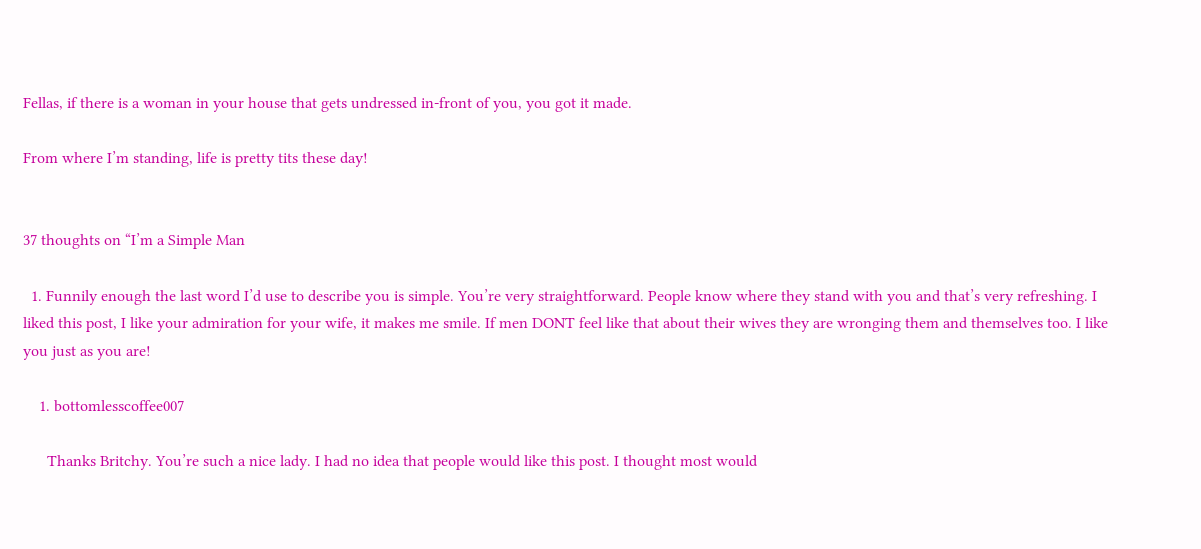Fellas, if there is a woman in your house that gets undressed in-front of you, you got it made.

From where I’m standing, life is pretty tits these day!


37 thoughts on “I’m a Simple Man

  1. Funnily enough the last word I’d use to describe you is simple. You’re very straightforward. People know where they stand with you and that’s very refreshing. I liked this post, I like your admiration for your wife, it makes me smile. If men DONT feel like that about their wives they are wronging them and themselves too. I like you just as you are!

    1. bottomlesscoffee007

      Thanks Britchy. You’re such a nice lady. I had no idea that people would like this post. I thought most would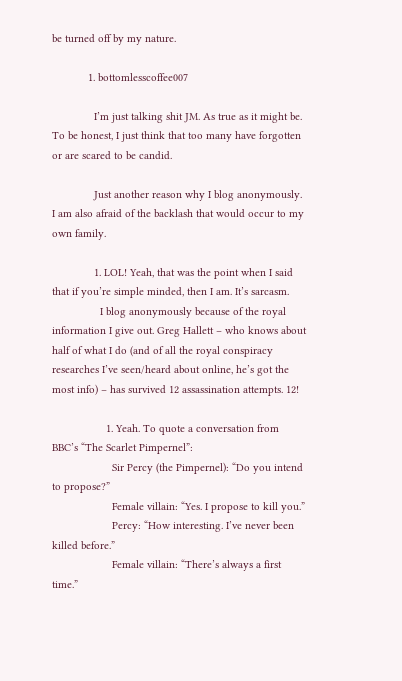be turned off by my nature.

            1. bottomlesscoffee007

              I’m just talking shit JM. As true as it might be. To be honest, I just think that too many have forgotten or are scared to be candid.

              Just another reason why I blog anonymously. I am also afraid of the backlash that would occur to my own family.

              1. LOL! Yeah, that was the point when I said that if you’re simple minded, then I am. It’s sarcasm.
                I blog anonymously because of the royal information I give out. Greg Hallett – who knows about half of what I do (and of all the royal conspiracy researches I’ve seen/heard about online, he’s got the most info) – has survived 12 assassination attempts. 12!

                  1. Yeah. To quote a conversation from BBC’s “The Scarlet Pimpernel”:
                    Sir Percy (the Pimpernel): “Do you intend to propose?”
                    Female villain: “Yes. I propose to kill you.”
                    Percy: “How interesting. I’ve never been killed before.”
                    Female villain: “There’s always a first time.”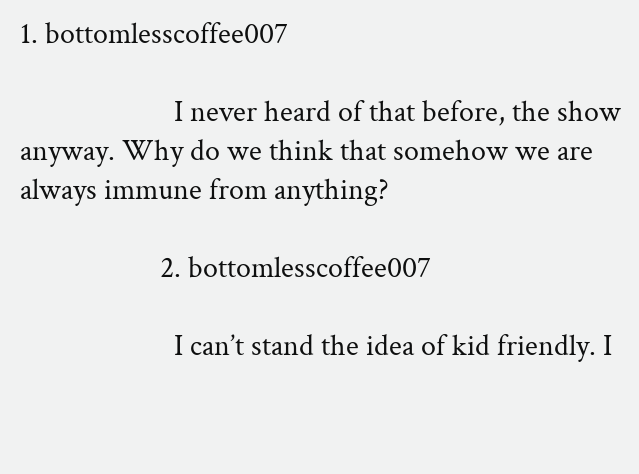1. bottomlesscoffee007

                      I never heard of that before, the show anyway. Why do we think that somehow we are always immune from anything?

                    2. bottomlesscoffee007

                      I can’t stand the idea of kid friendly. I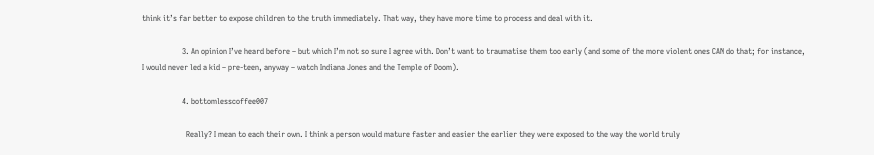think it’s far better to expose children to the truth immediately. That way, they have more time to process and deal with it.

                    3. An opinion I’ve heard before – but which I’m not so sure I agree with. Don’t want to traumatise them too early (and some of the more violent ones CAN do that; for instance, I would never led a kid – pre-teen, anyway – watch Indiana Jones and the Temple of Doom).

                    4. bottomlesscoffee007

                      Really? I mean to each their own. I think a person would mature faster and easier the earlier they were exposed to the way the world truly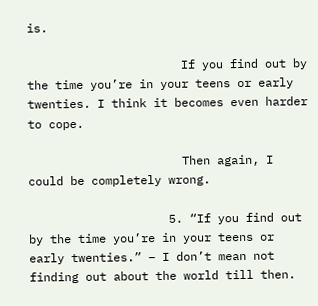is.

                      If you find out by the time you’re in your teens or early twenties. I think it becomes even harder to cope.

                      Then again, I could be completely wrong.

                    5. “If you find out by the time you’re in your teens or early twenties.” – I don’t mean not finding out about the world till then.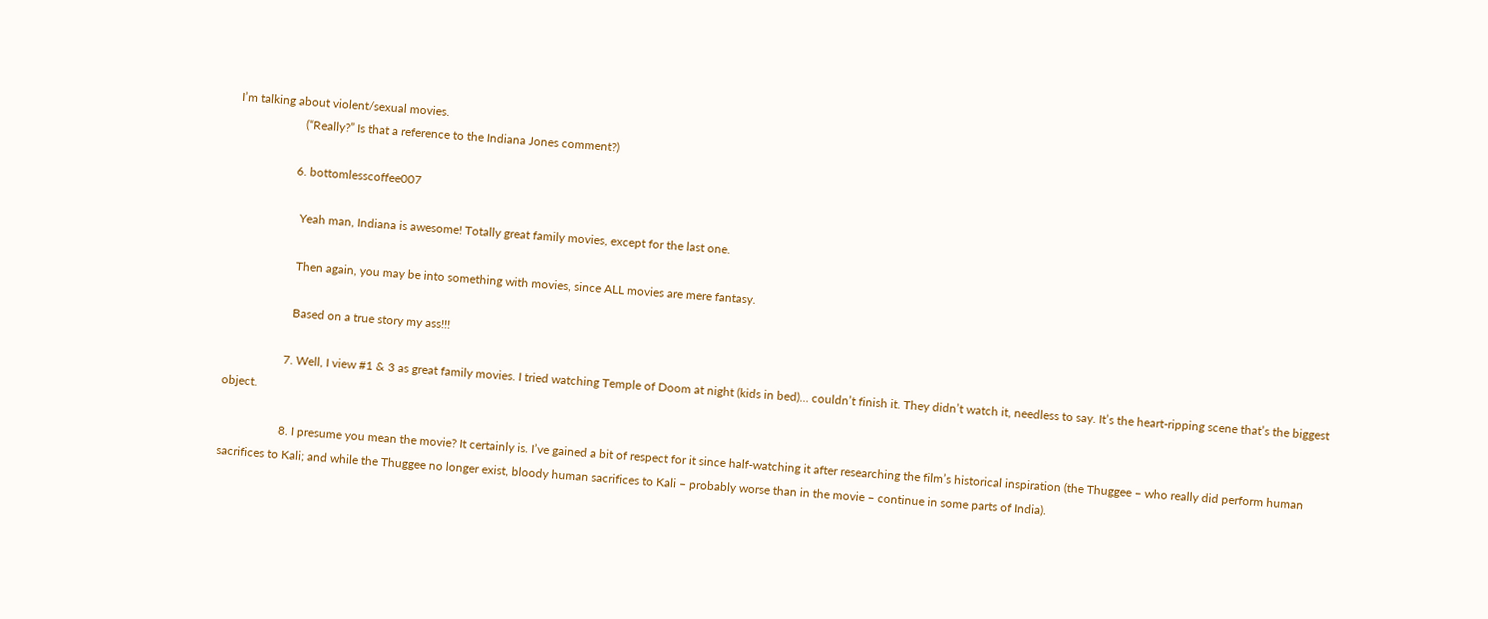I’m talking about violent/sexual movies.
                      (“Really?” Is that a reference to the Indiana Jones comment?)

                    6. bottomlesscoffee007

                      Yeah man, Indiana is awesome! Totally great family movies, except for the last one.

                      Then again, you may be into something with movies, since ALL movies are mere fantasy.

                      Based on a true story my ass!!!

                    7. Well, I view #1 & 3 as great family movies. I tried watching Temple of Doom at night (kids in bed)… couldn’t finish it. They didn’t watch it, needless to say. It’s the heart-ripping scene that’s the biggest object.

                    8. I presume you mean the movie? It certainly is. I’ve gained a bit of respect for it since half-watching it after researching the film’s historical inspiration (the Thuggee – who really did perform human sacrifices to Kali; and while the Thuggee no longer exist, bloody human sacrifices to Kali – probably worse than in the movie – continue in some parts of India).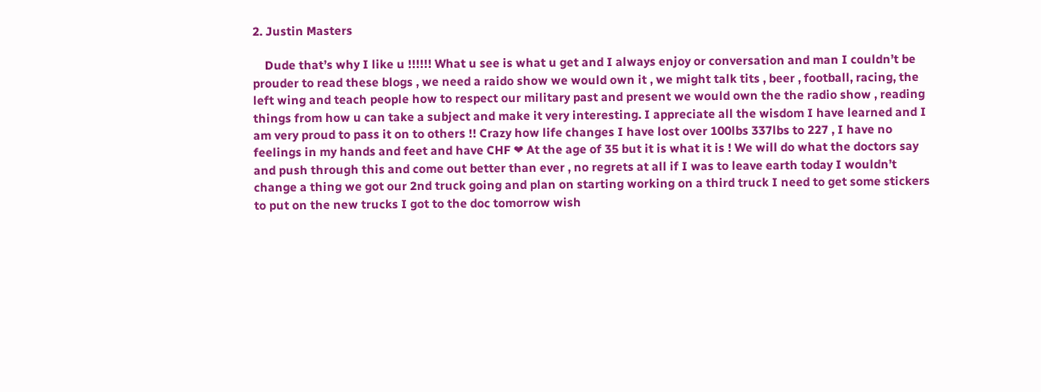2. Justin Masters

    Dude that’s why I like u !!!!!! What u see is what u get and I always enjoy or conversation and man I couldn’t be prouder to read these blogs , we need a raido show we would own it , we might talk tits , beer , football, racing, the left wing and teach people how to respect our military past and present we would own the the radio show , reading things from how u can take a subject and make it very interesting. I appreciate all the wisdom I have learned and I am very proud to pass it on to others !! Crazy how life changes I have lost over 100lbs 337lbs to 227 , I have no feelings in my hands and feet and have CHF ❤ At the age of 35 but it is what it is ! We will do what the doctors say and push through this and come out better than ever , no regrets at all if I was to leave earth today I wouldn’t change a thing we got our 2nd truck going and plan on starting working on a third truck I need to get some stickers to put on the new trucks I got to the doc tomorrow wish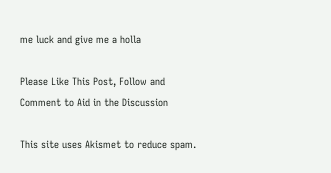me luck and give me a holla

Please Like This Post, Follow and Comment to Aid in the Discussion

This site uses Akismet to reduce spam.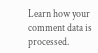Learn how your comment data is processed.